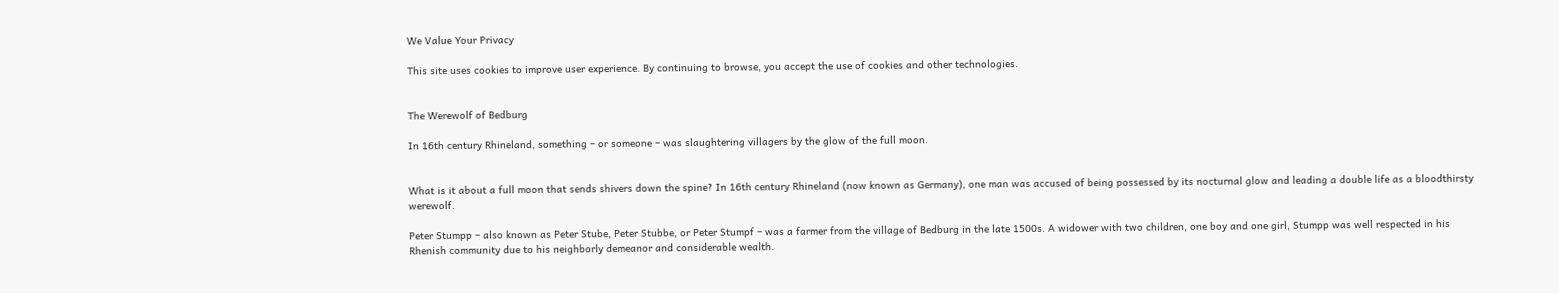We Value Your Privacy

This site uses cookies to improve user experience. By continuing to browse, you accept the use of cookies and other technologies.


The Werewolf of Bedburg

In 16th century Rhineland, something – or someone – was slaughtering villagers by the glow of the full moon.


What is it about a full moon that sends shivers down the spine? In 16th century Rhineland (now known as Germany), one man was accused of being possessed by its nocturnal glow and leading a double life as a bloodthirsty werewolf.

Peter Stumpp – also known as Peter Stube, Peter Stubbe, or Peter Stumpf – was a farmer from the village of Bedburg in the late 1500s. A widower with two children, one boy and one girl, Stumpp was well respected in his Rhenish community due to his neighborly demeanor and considerable wealth.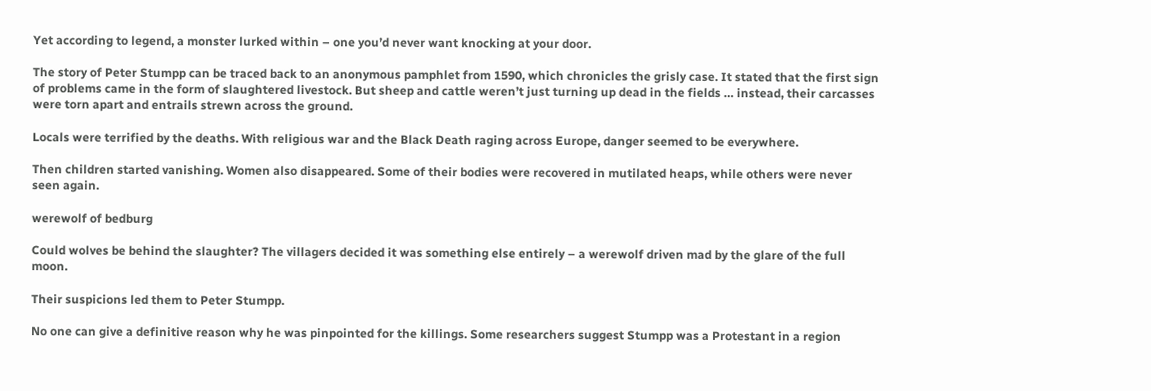Yet according to legend, a monster lurked within – one you’d never want knocking at your door.

The story of Peter Stumpp can be traced back to an anonymous pamphlet from 1590, which chronicles the grisly case. It stated that the first sign of problems came in the form of slaughtered livestock. But sheep and cattle weren’t just turning up dead in the fields … instead, their carcasses were torn apart and entrails strewn across the ground.

Locals were terrified by the deaths. With religious war and the Black Death raging across Europe, danger seemed to be everywhere.

Then children started vanishing. Women also disappeared. Some of their bodies were recovered in mutilated heaps, while others were never seen again.

werewolf of bedburg

Could wolves be behind the slaughter? The villagers decided it was something else entirely – a werewolf driven mad by the glare of the full moon.

Their suspicions led them to Peter Stumpp.

No one can give a definitive reason why he was pinpointed for the killings. Some researchers suggest Stumpp was a Protestant in a region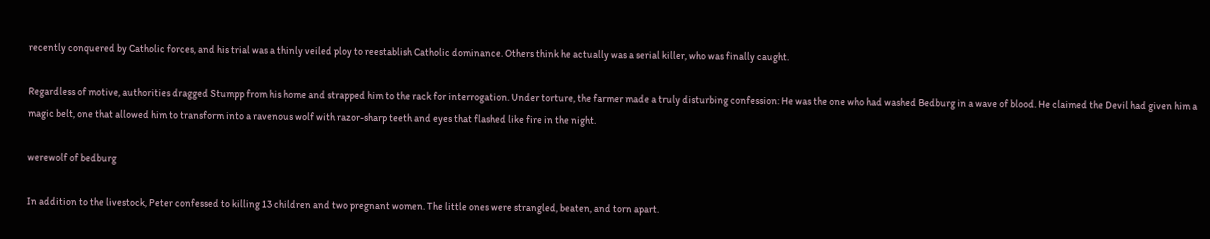recently conquered by Catholic forces, and his trial was a thinly veiled ploy to reestablish Catholic dominance. Others think he actually was a serial killer, who was finally caught.

Regardless of motive, authorities dragged Stumpp from his home and strapped him to the rack for interrogation. Under torture, the farmer made a truly disturbing confession: He was the one who had washed Bedburg in a wave of blood. He claimed the Devil had given him a magic belt, one that allowed him to transform into a ravenous wolf with razor-sharp teeth and eyes that flashed like fire in the night.

werewolf of bedburg

In addition to the livestock, Peter confessed to killing 13 children and two pregnant women. The little ones were strangled, beaten, and torn apart.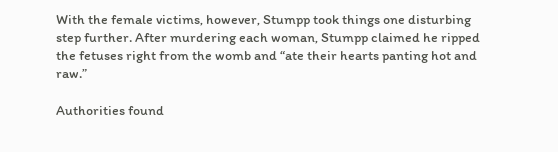With the female victims, however, Stumpp took things one disturbing step further. After murdering each woman, Stumpp claimed he ripped the fetuses right from the womb and “ate their hearts panting hot and raw.”

Authorities found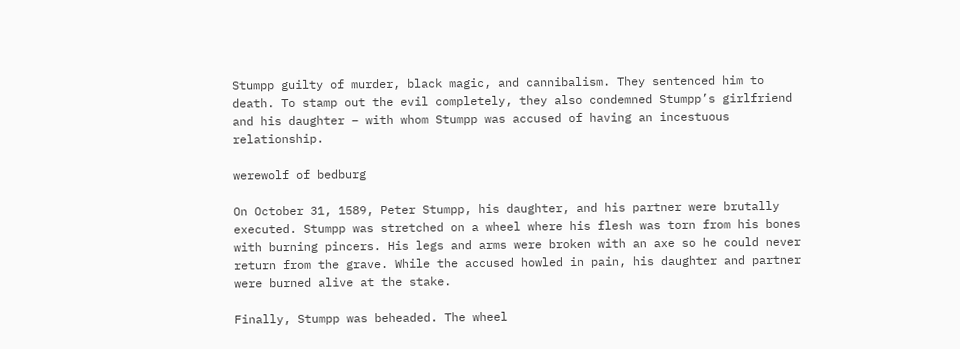Stumpp guilty of murder, black magic, and cannibalism. They sentenced him to death. To stamp out the evil completely, they also condemned Stumpp’s girlfriend and his daughter – with whom Stumpp was accused of having an incestuous relationship.

werewolf of bedburg

On October 31, 1589, Peter Stumpp, his daughter, and his partner were brutally executed. Stumpp was stretched on a wheel where his flesh was torn from his bones with burning pincers. His legs and arms were broken with an axe so he could never return from the grave. While the accused howled in pain, his daughter and partner were burned alive at the stake.

Finally, Stumpp was beheaded. The wheel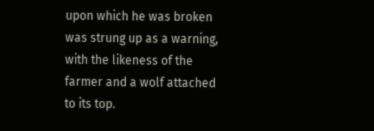upon which he was broken was strung up as a warning, with the likeness of the farmer and a wolf attached to its top.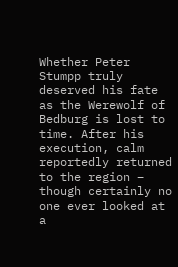Whether Peter Stumpp truly deserved his fate as the Werewolf of Bedburg is lost to time. After his execution, calm reportedly returned to the region – though certainly no one ever looked at a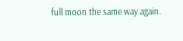full moon the same way again.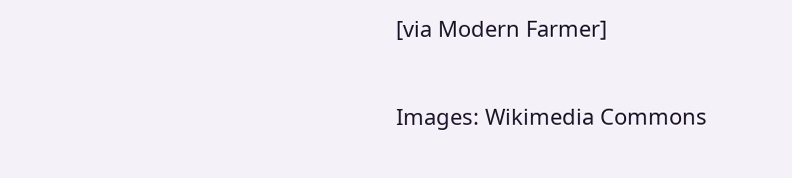[via Modern Farmer]

Images: Wikimedia Commons